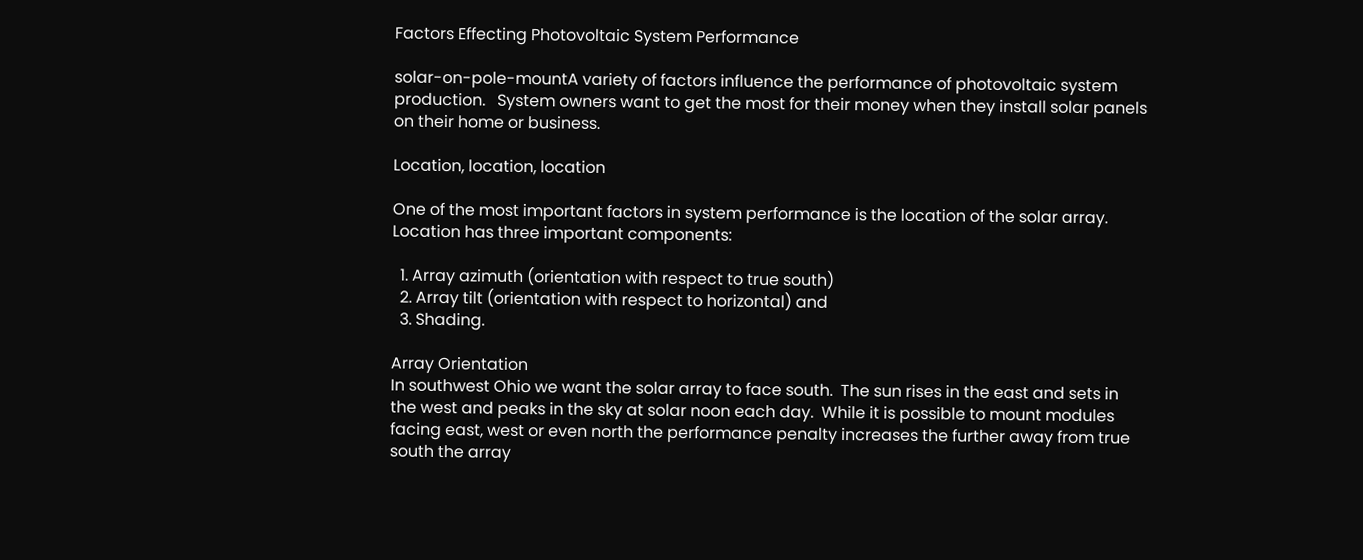Factors Effecting Photovoltaic System Performance

solar-on-pole-mountA variety of factors influence the performance of photovoltaic system production.   System owners want to get the most for their money when they install solar panels on their home or business.

Location, location, location

One of the most important factors in system performance is the location of the solar array.  Location has three important components:

  1. Array azimuth (orientation with respect to true south)
  2. Array tilt (orientation with respect to horizontal) and
  3. Shading.

Array Orientation
In southwest Ohio we want the solar array to face south.  The sun rises in the east and sets in the west and peaks in the sky at solar noon each day.  While it is possible to mount modules facing east, west or even north the performance penalty increases the further away from true south the array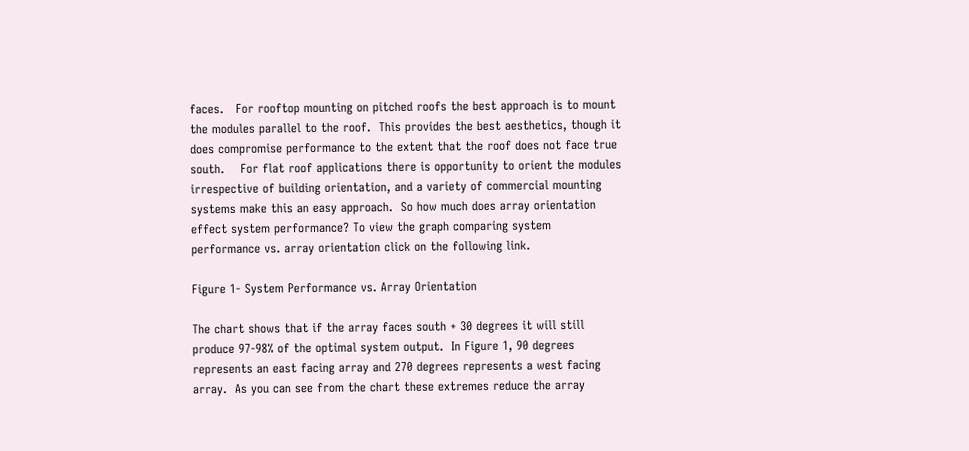faces.   For rooftop mounting on pitched roofs the best approach is to mount the modules parallel to the roof.  This provides the best aesthetics, though it does compromise performance to the extent that the roof does not face true south.    For flat roof applications there is opportunity to orient the modules irrespective of building orientation, and a variety of commercial mounting systems make this an easy approach.  So how much does array orientation effect system performance? To view the graph comparing system performance vs. array orientation click on the following link.

Figure 1- System Performance vs. Array Orientation

The chart shows that if the array faces south + 30 degrees it will still produce 97-98% of the optimal system output.  In Figure 1, 90 degrees represents an east facing array and 270 degrees represents a west facing array.  As you can see from the chart these extremes reduce the array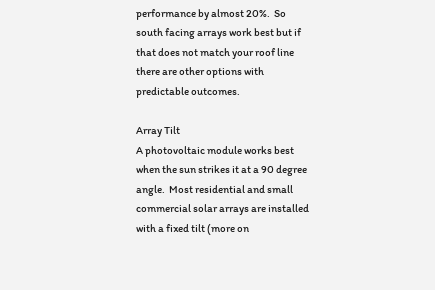performance by almost 20%.  So south facing arrays work best but if that does not match your roof line there are other options with predictable outcomes.

Array Tilt
A photovoltaic module works best when the sun strikes it at a 90 degree angle.  Most residential and small commercial solar arrays are installed with a fixed tilt (more on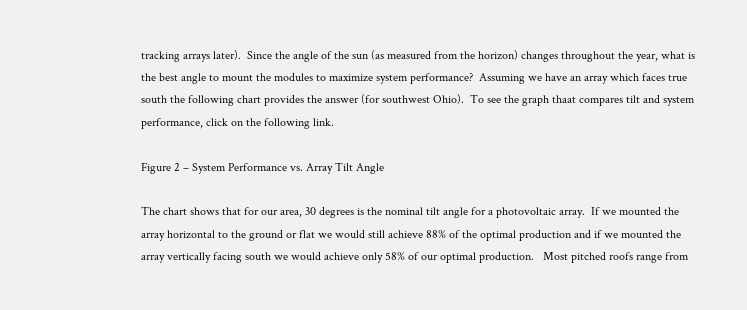tracking arrays later).  Since the angle of the sun (as measured from the horizon) changes throughout the year, what is the best angle to mount the modules to maximize system performance?  Assuming we have an array which faces true south the following chart provides the answer (for southwest Ohio).  To see the graph thaat compares tilt and system performance, click on the following link.

Figure 2 – System Performance vs. Array Tilt Angle

The chart shows that for our area, 30 degrees is the nominal tilt angle for a photovoltaic array.  If we mounted the array horizontal to the ground or flat we would still achieve 88% of the optimal production and if we mounted the array vertically facing south we would achieve only 58% of our optimal production.   Most pitched roofs range from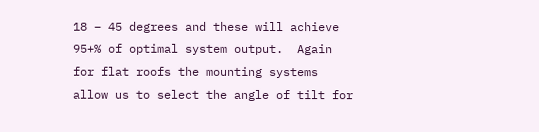18 – 45 degrees and these will achieve 95+% of optimal system output.  Again for flat roofs the mounting systems allow us to select the angle of tilt for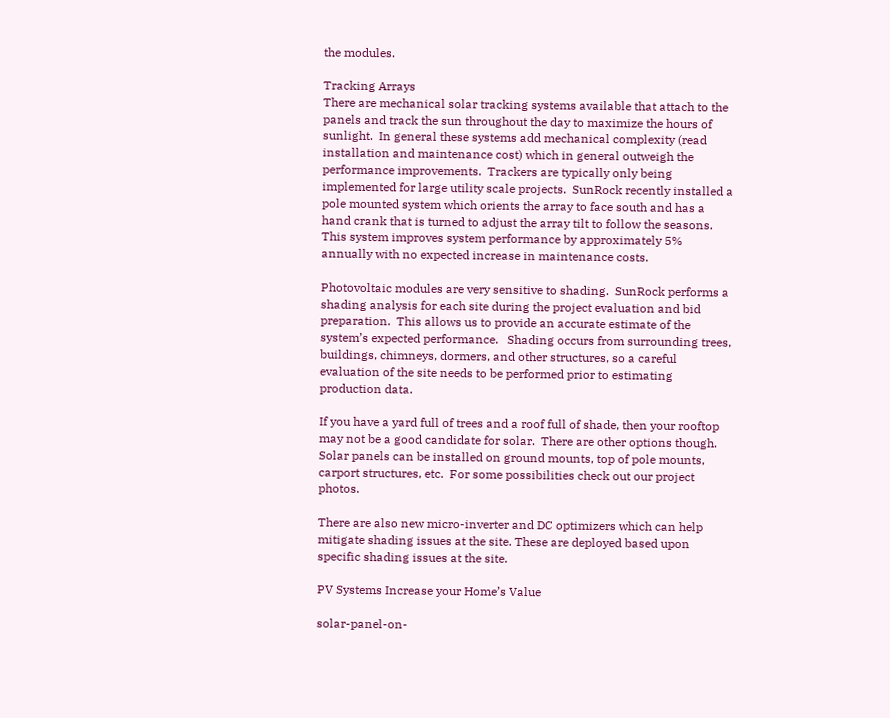the modules.

Tracking Arrays
There are mechanical solar tracking systems available that attach to the panels and track the sun throughout the day to maximize the hours of sunlight.  In general these systems add mechanical complexity (read installation and maintenance cost) which in general outweigh the performance improvements.  Trackers are typically only being implemented for large utility scale projects.  SunRock recently installed a pole mounted system which orients the array to face south and has a hand crank that is turned to adjust the array tilt to follow the seasons.  This system improves system performance by approximately 5% annually with no expected increase in maintenance costs.

Photovoltaic modules are very sensitive to shading.  SunRock performs a shading analysis for each site during the project evaluation and bid preparation.  This allows us to provide an accurate estimate of the system’s expected performance.   Shading occurs from surrounding trees, buildings, chimneys, dormers, and other structures, so a careful evaluation of the site needs to be performed prior to estimating production data.

If you have a yard full of trees and a roof full of shade, then your rooftop may not be a good candidate for solar.  There are other options though.  Solar panels can be installed on ground mounts, top of pole mounts, carport structures, etc.  For some possibilities check out our project photos.

There are also new micro-inverter and DC optimizers which can help mitigate shading issues at the site. These are deployed based upon specific shading issues at the site.

PV Systems Increase your Home’s Value

solar-panel-on-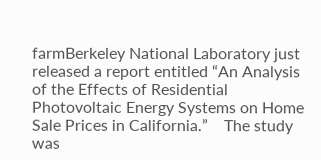farmBerkeley National Laboratory just released a report entitled “An Analysis of the Effects of Residential Photovoltaic Energy Systems on Home Sale Prices in California.”    The study was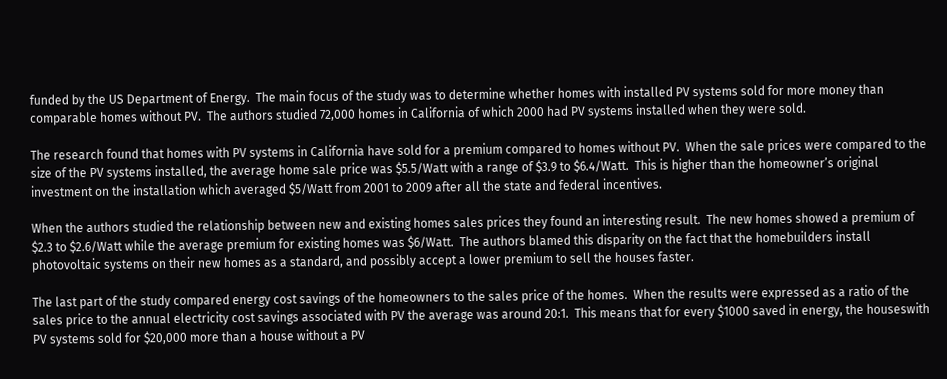funded by the US Department of Energy.  The main focus of the study was to determine whether homes with installed PV systems sold for more money than comparable homes without PV.  The authors studied 72,000 homes in California of which 2000 had PV systems installed when they were sold.

The research found that homes with PV systems in California have sold for a premium compared to homes without PV.  When the sale prices were compared to the size of the PV systems installed, the average home sale price was $5.5/Watt with a range of $3.9 to $6.4/Watt.  This is higher than the homeowner’s original investment on the installation which averaged $5/Watt from 2001 to 2009 after all the state and federal incentives.

When the authors studied the relationship between new and existing homes sales prices they found an interesting result.  The new homes showed a premium of $2.3 to $2.6/Watt while the average premium for existing homes was $6/Watt.  The authors blamed this disparity on the fact that the homebuilders install photovoltaic systems on their new homes as a standard, and possibly accept a lower premium to sell the houses faster.

The last part of the study compared energy cost savings of the homeowners to the sales price of the homes.  When the results were expressed as a ratio of the sales price to the annual electricity cost savings associated with PV the average was around 20:1.  This means that for every $1000 saved in energy, the houseswith PV systems sold for $20,000 more than a house without a PV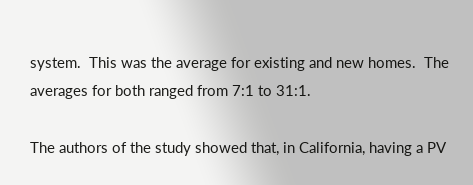system.  This was the average for existing and new homes.  The averages for both ranged from 7:1 to 31:1.

The authors of the study showed that, in California, having a PV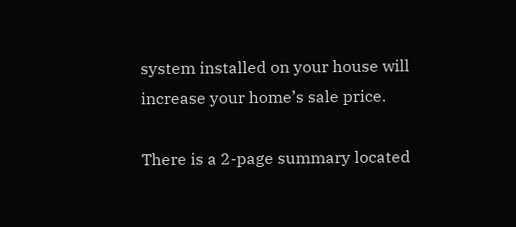system installed on your house will increase your home’s sale price.

There is a 2-page summary located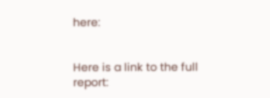here:


Here is a link to the full report: